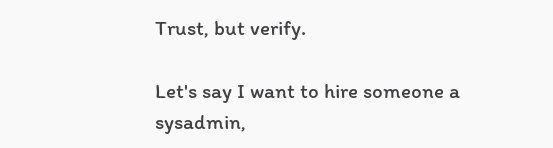Trust, but verify.

Let's say I want to hire someone a sysadmin,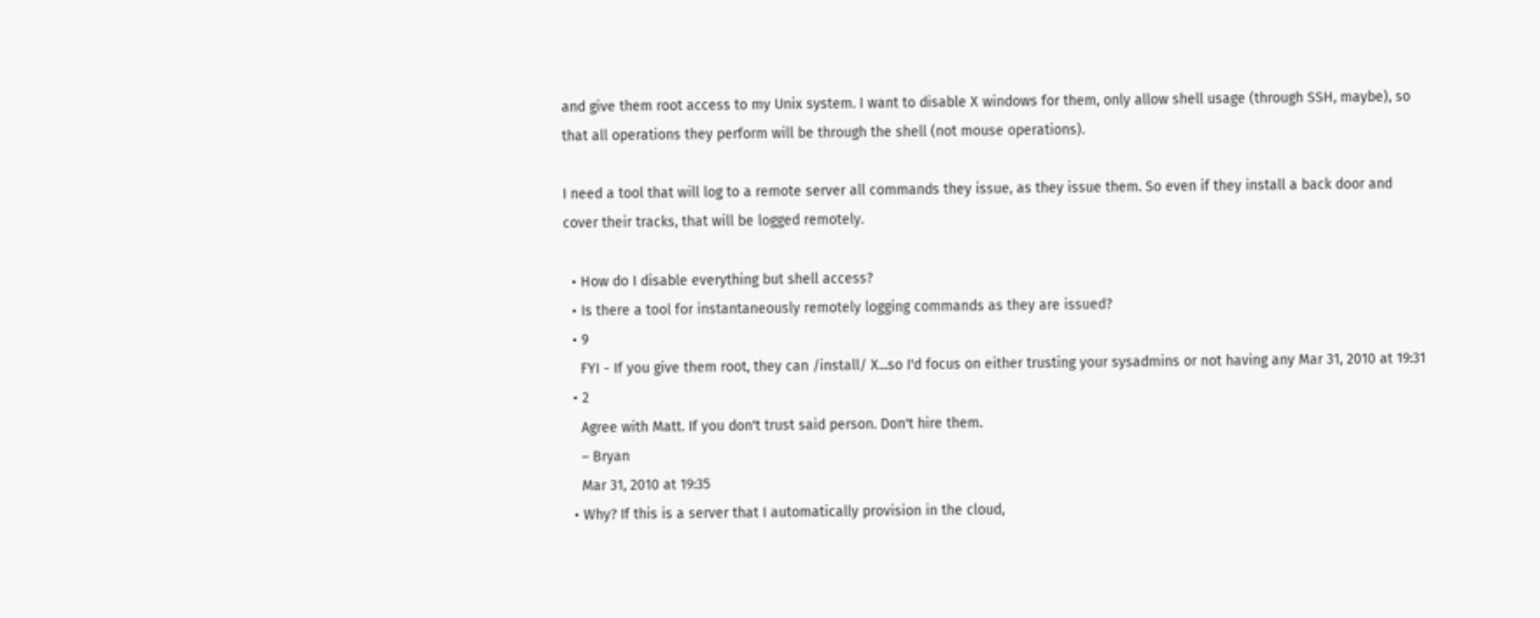and give them root access to my Unix system. I want to disable X windows for them, only allow shell usage (through SSH, maybe), so that all operations they perform will be through the shell (not mouse operations).

I need a tool that will log to a remote server all commands they issue, as they issue them. So even if they install a back door and cover their tracks, that will be logged remotely.

  • How do I disable everything but shell access?
  • Is there a tool for instantaneously remotely logging commands as they are issued?
  • 9
    FYI - If you give them root, they can /install/ X...so I'd focus on either trusting your sysadmins or not having any Mar 31, 2010 at 19:31
  • 2
    Agree with Matt. If you don't trust said person. Don't hire them.
    – Bryan
    Mar 31, 2010 at 19:35
  • Why? If this is a server that I automatically provision in the cloud,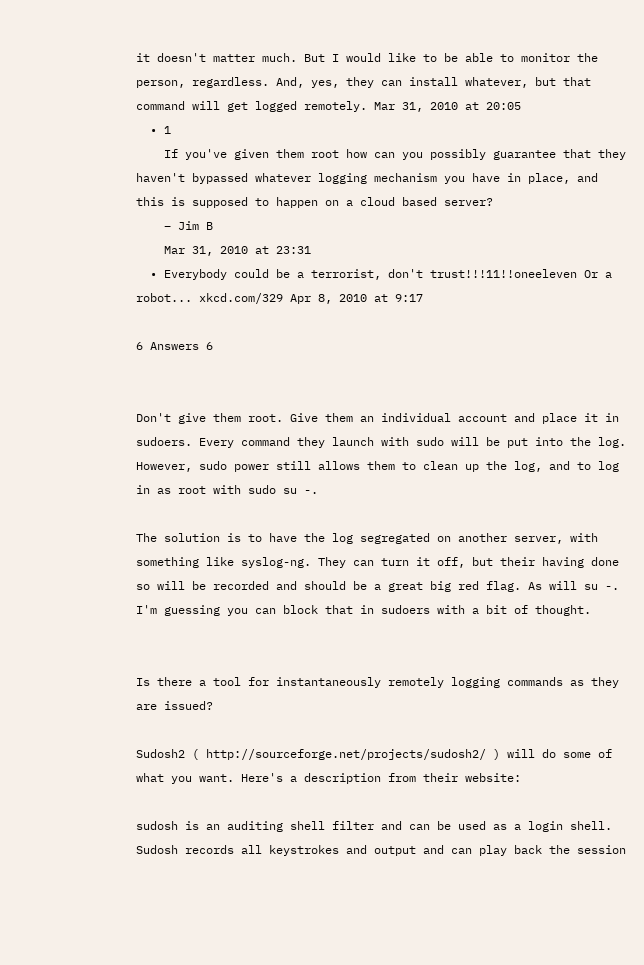it doesn't matter much. But I would like to be able to monitor the person, regardless. And, yes, they can install whatever, but that command will get logged remotely. Mar 31, 2010 at 20:05
  • 1
    If you've given them root how can you possibly guarantee that they haven't bypassed whatever logging mechanism you have in place, and this is supposed to happen on a cloud based server?
    – Jim B
    Mar 31, 2010 at 23:31
  • Everybody could be a terrorist, don't trust!!!11!!oneeleven Or a robot... xkcd.com/329 Apr 8, 2010 at 9:17

6 Answers 6


Don't give them root. Give them an individual account and place it in sudoers. Every command they launch with sudo will be put into the log. However, sudo power still allows them to clean up the log, and to log in as root with sudo su -.

The solution is to have the log segregated on another server, with something like syslog-ng. They can turn it off, but their having done so will be recorded and should be a great big red flag. As will su -. I'm guessing you can block that in sudoers with a bit of thought.


Is there a tool for instantaneously remotely logging commands as they are issued?

Sudosh2 ( http://sourceforge.net/projects/sudosh2/ ) will do some of what you want. Here's a description from their website:

sudosh is an auditing shell filter and can be used as a login shell. Sudosh records all keystrokes and output and can play back the session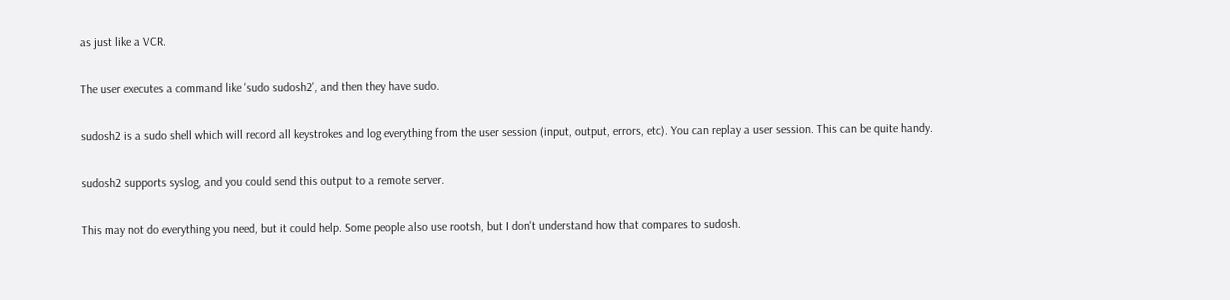as just like a VCR.

The user executes a command like 'sudo sudosh2', and then they have sudo.

sudosh2 is a sudo shell which will record all keystrokes and log everything from the user session (input, output, errors, etc). You can replay a user session. This can be quite handy.

sudosh2 supports syslog, and you could send this output to a remote server.

This may not do everything you need, but it could help. Some people also use rootsh, but I don't understand how that compares to sudosh.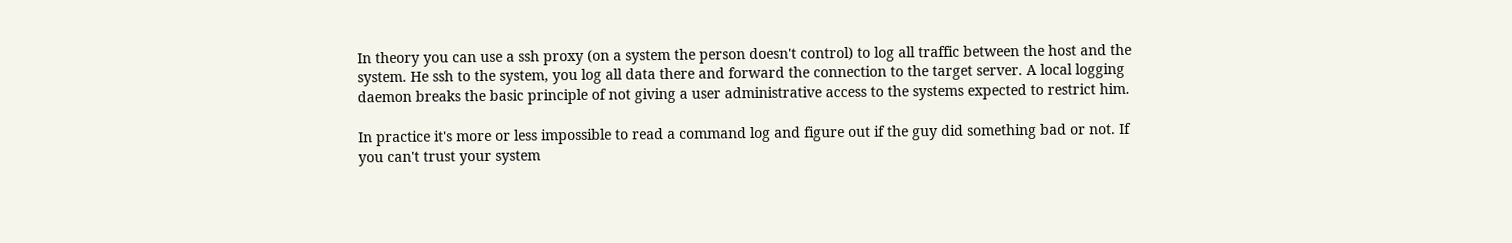In theory you can use a ssh proxy (on a system the person doesn't control) to log all traffic between the host and the system. He ssh to the system, you log all data there and forward the connection to the target server. A local logging daemon breaks the basic principle of not giving a user administrative access to the systems expected to restrict him.

In practice it's more or less impossible to read a command log and figure out if the guy did something bad or not. If you can't trust your system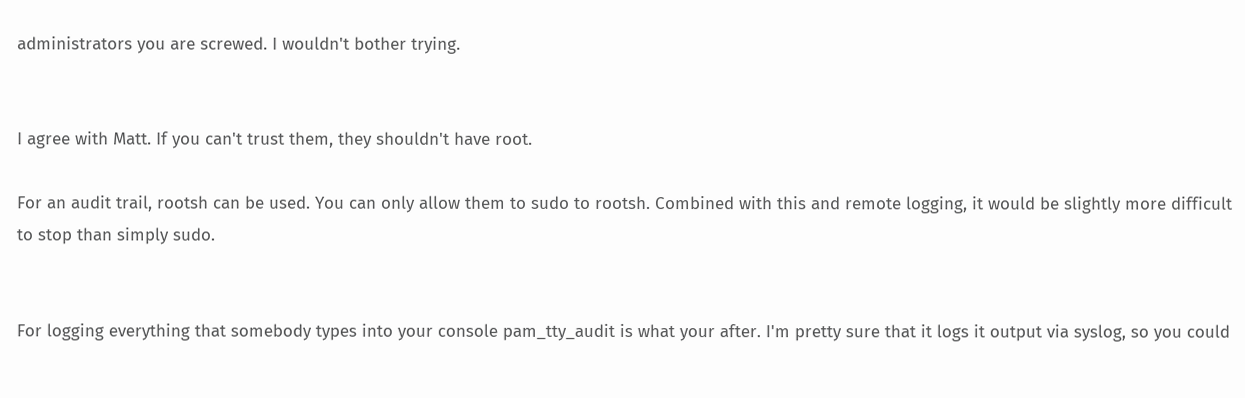administrators you are screwed. I wouldn't bother trying.


I agree with Matt. If you can't trust them, they shouldn't have root.

For an audit trail, rootsh can be used. You can only allow them to sudo to rootsh. Combined with this and remote logging, it would be slightly more difficult to stop than simply sudo.


For logging everything that somebody types into your console pam_tty_audit is what your after. I'm pretty sure that it logs it output via syslog, so you could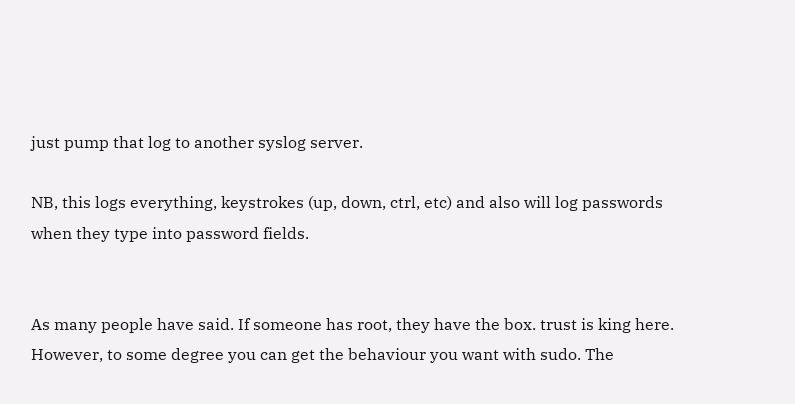just pump that log to another syslog server.

NB, this logs everything, keystrokes (up, down, ctrl, etc) and also will log passwords when they type into password fields.


As many people have said. If someone has root, they have the box. trust is king here. However, to some degree you can get the behaviour you want with sudo. The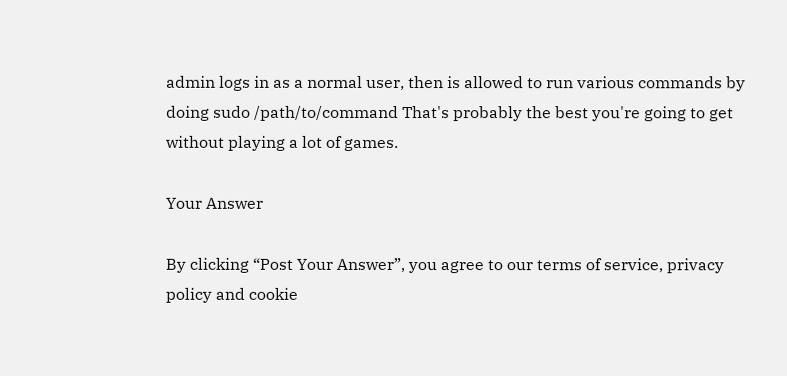admin logs in as a normal user, then is allowed to run various commands by doing sudo /path/to/command That's probably the best you're going to get without playing a lot of games.

Your Answer

By clicking “Post Your Answer”, you agree to our terms of service, privacy policy and cookie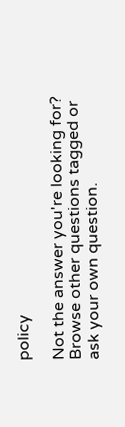policy

Not the answer you're looking for? Browse other questions tagged or ask your own question.